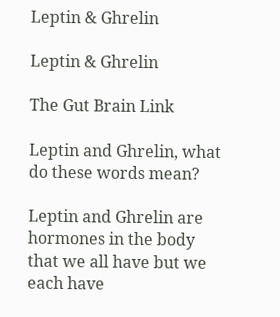Leptin & Ghrelin

Leptin & Ghrelin

The Gut Brain Link

Leptin and Ghrelin, what do these words mean?

Leptin and Ghrelin are hormones in the body that we all have but we each have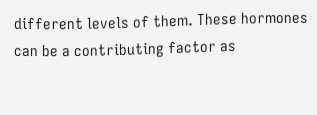different levels of them. These hormones can be a contributing factor as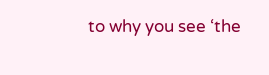to why you see ‘the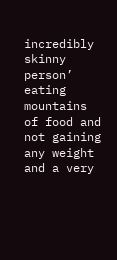incredibly skinny person’ eating
mountains of food and not gaining any weight and a very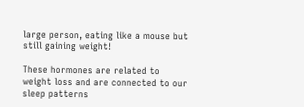large person, eating like a mouse but still gaining weight!

These hormones are related to weight loss and are connected to our sleep patterns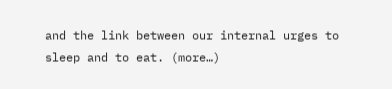and the link between our internal urges to sleep and to eat. (more…)